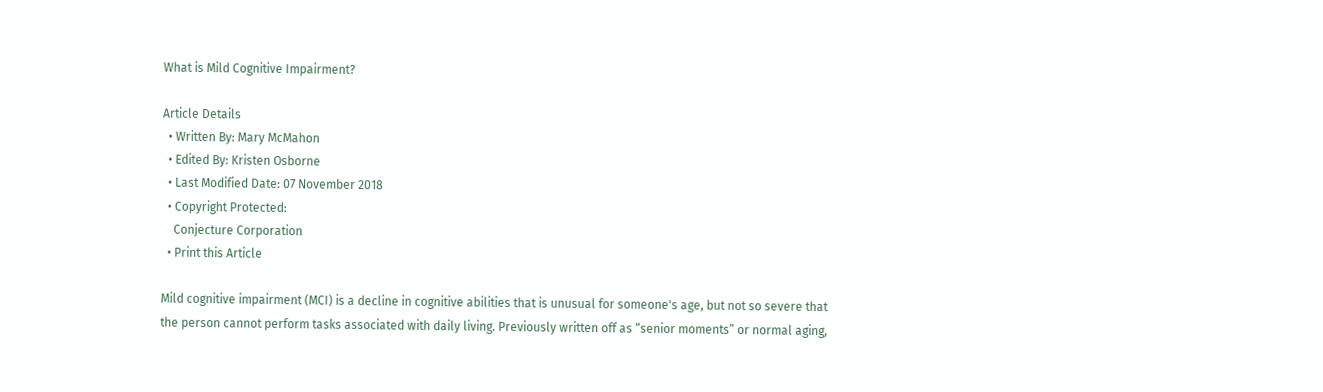What is Mild Cognitive Impairment?

Article Details
  • Written By: Mary McMahon
  • Edited By: Kristen Osborne
  • Last Modified Date: 07 November 2018
  • Copyright Protected:
    Conjecture Corporation
  • Print this Article

Mild cognitive impairment (MCI) is a decline in cognitive abilities that is unusual for someone's age, but not so severe that the person cannot perform tasks associated with daily living. Previously written off as “senior moments” or normal aging,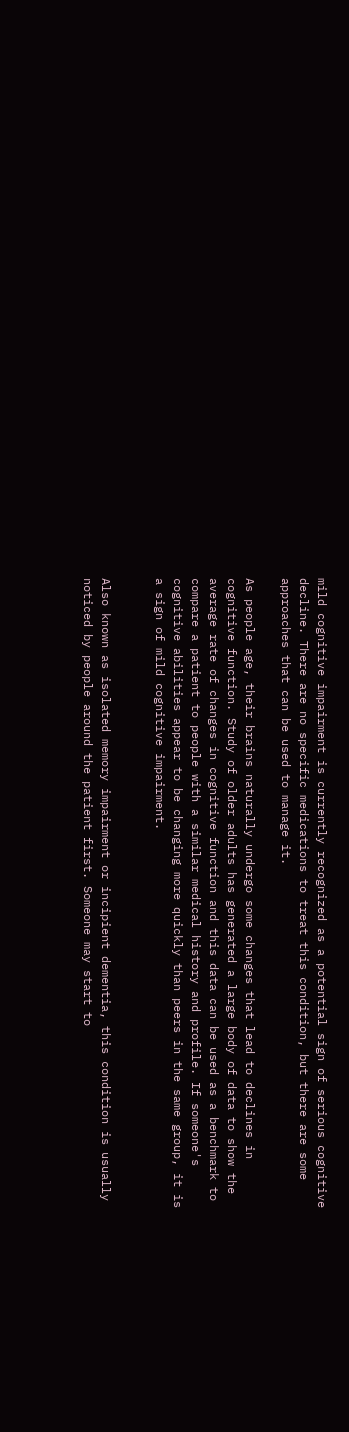mild cognitive impairment is currently recognized as a potential sign of serious cognitive decline. There are no specific medications to treat this condition, but there are some approaches that can be used to manage it.

As people age, their brains naturally undergo some changes that lead to declines in cognitive function. Study of older adults has generated a large body of data to show the average rate of changes in cognitive function and this data can be used as a benchmark to compare a patient to people with a similar medical history and profile. If someone's cognitive abilities appear to be changing more quickly than peers in the same group, it is a sign of mild cognitive impairment.


Also known as isolated memory impairment or incipient dementia, this condition is usually noticed by people around the patient first. Someone may start to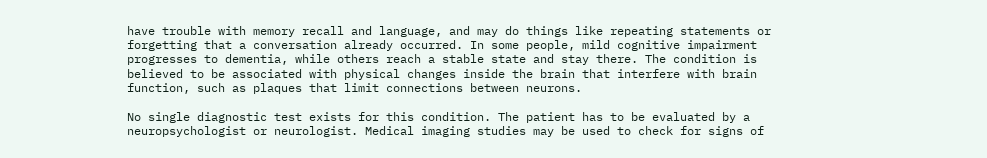have trouble with memory recall and language, and may do things like repeating statements or forgetting that a conversation already occurred. In some people, mild cognitive impairment progresses to dementia, while others reach a stable state and stay there. The condition is believed to be associated with physical changes inside the brain that interfere with brain function, such as plaques that limit connections between neurons.

No single diagnostic test exists for this condition. The patient has to be evaluated by a neuropsychologist or neurologist. Medical imaging studies may be used to check for signs of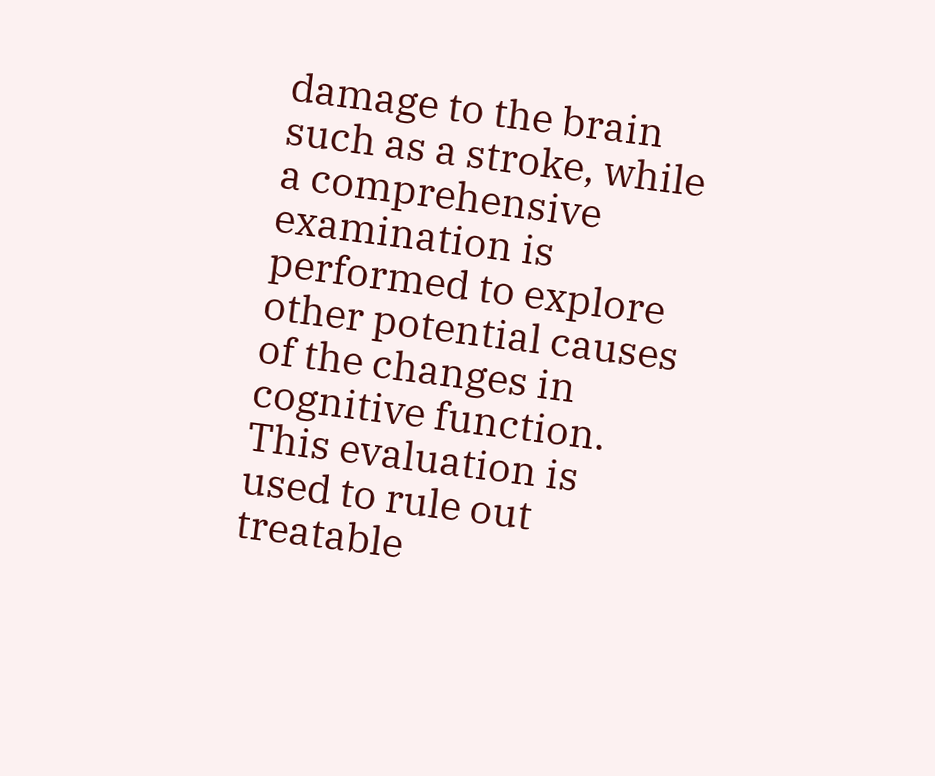damage to the brain such as a stroke, while a comprehensive examination is performed to explore other potential causes of the changes in cognitive function. This evaluation is used to rule out treatable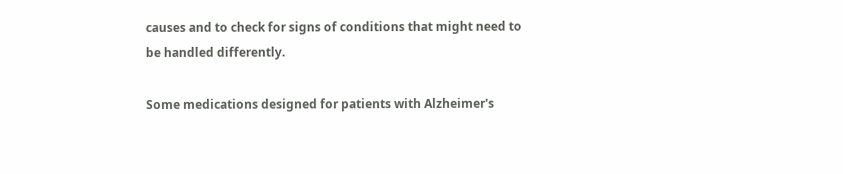causes and to check for signs of conditions that might need to be handled differently.

Some medications designed for patients with Alzheimer's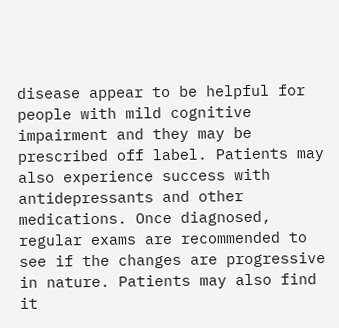disease appear to be helpful for people with mild cognitive impairment and they may be prescribed off label. Patients may also experience success with antidepressants and other medications. Once diagnosed, regular exams are recommended to see if the changes are progressive in nature. Patients may also find it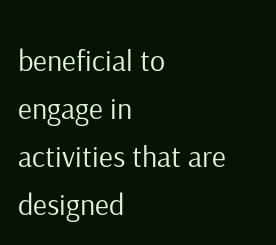beneficial to engage in activities that are designed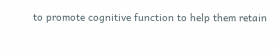to promote cognitive function to help them retain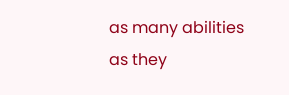as many abilities as they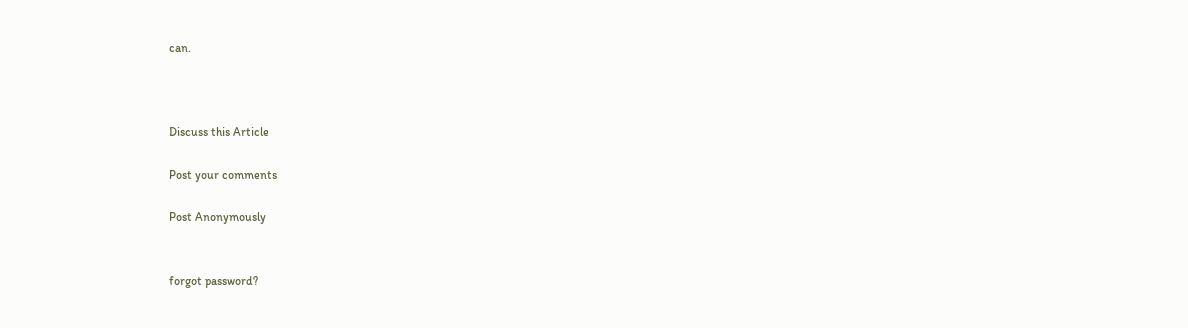can.



Discuss this Article

Post your comments

Post Anonymously


forgot password?